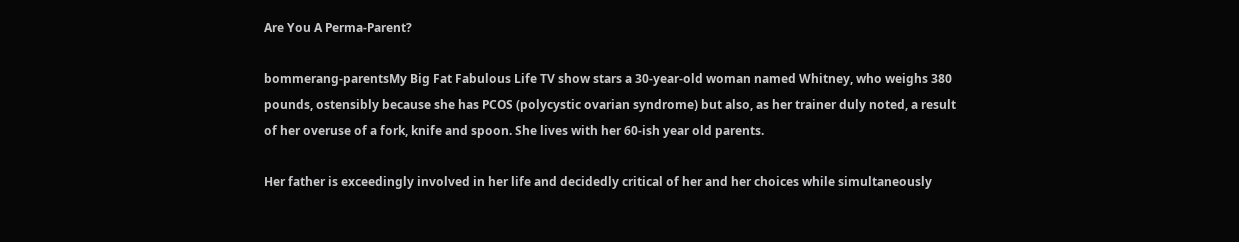Are You A Perma-Parent?

bommerang-parentsMy Big Fat Fabulous Life TV show stars a 30-year-old woman named Whitney, who weighs 380 pounds, ostensibly because she has PCOS (polycystic ovarian syndrome) but also, as her trainer duly noted, a result of her overuse of a fork, knife and spoon. She lives with her 60-ish year old parents.

Her father is exceedingly involved in her life and decidedly critical of her and her choices while simultaneously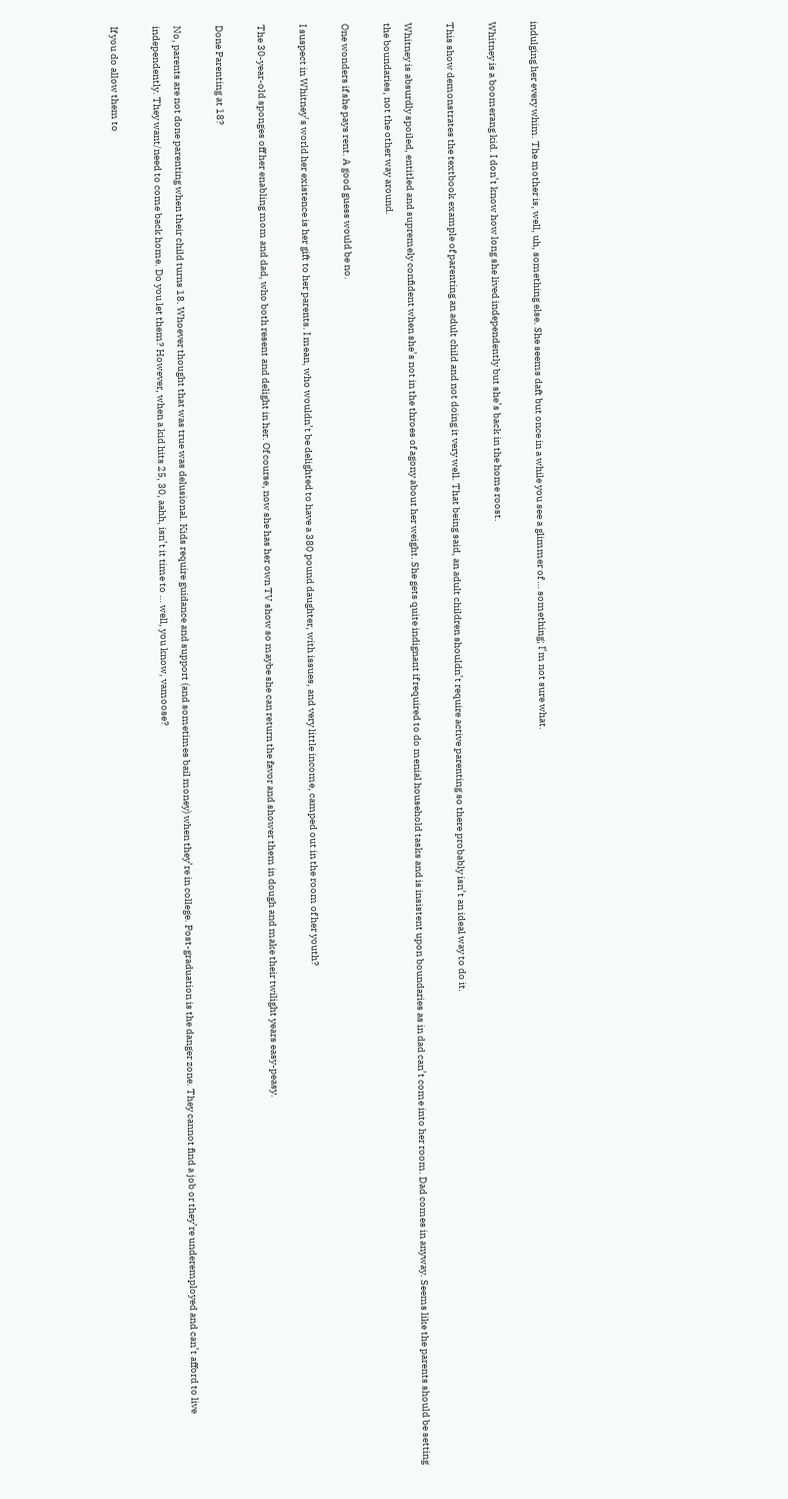indulging her every whim. The mother is, well, uh, something else. She seems daft but once in a while you see a glimmer of … something; I’m not sure what.

Whitney is a boomerang kid. I don’t know how long she lived independently but she’s back in the home roost.

This show demonstrates the textbook example of parenting an adult child and not doing it very well. That being said, an adult children shouldn’t require active parenting so there probably isn’t an ideal way to do it.

Whitney is absurdly spoiled, entitled and supremely confident when she’s not in the throes of agony about her weight. She gets quite indignant if required to do menial household tasks and is insistent upon boundaries as in dad can’t come into her room. Dad comes in anyway. Seems like the parents should be setting the boundaries, not the other way around.

One wonders if she pays rent. A good guess would be no.

I suspect in Whitney’s world her existence is her gift to her parents. I mean, who wouldn’t be delighted to have a 380 pound daughter, with issues, and very little income, camped out in the room of her youth?

The 30-year-old sponges off her enabling mom and dad, who both resent and delight in her. Of course, now she has her own TV show so maybe she can return the favor and shower them in dough and make their twilight years easy-peasy.

Done Parenting at 18?

No, parents are not done parenting when their child turns 18. Whoever thought that was true was delusional. Kids require guidance and support (and sometimes bail money) when they’re in college. Post-graduation is the danger zone. They cannot find a job or they’re underemployed and can’t afford to live independently. They want/need to come back home. Do you let them? However, when a kid hits 25, 30, aahh, isn’t it time to … well, you know, vamoose?

If you do allow them to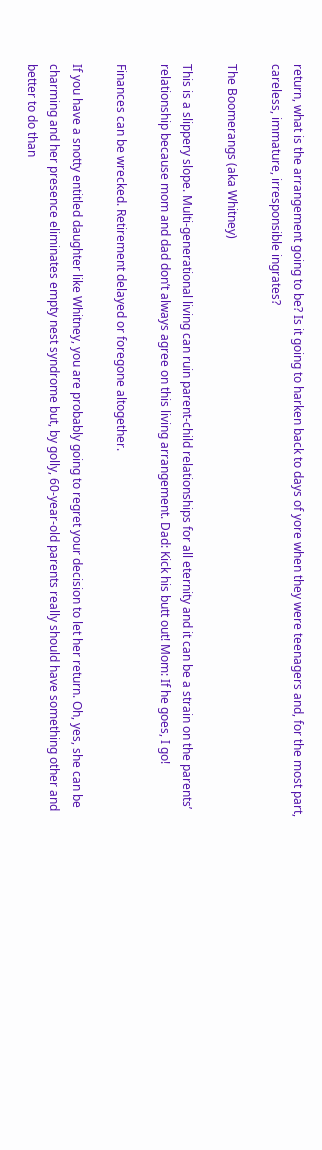return, what is the arrangement going to be? Is it going to harken back to days of yore when they were teenagers and, for the most part, careless, immature, irresponsible ingrates?

The Boomerangs (aka Whitney)

This is a slippery slope. Multi-generational living can ruin parent-child relationships for all eternity and it can be a strain on the parents’ relationship because mom and dad don’t always agree on this living arrangement. Dad: Kick his butt out! Mom: If he goes, I go!

Finances can be wrecked. Retirement delayed or foregone altogether.

If you have a snotty entitled daughter like Whitney, you are probably going to regret your decision to let her return. Oh, yes, she can be charming and her presence eliminates empty nest syndrome but, by golly, 60-year-old parents really should have something other and better to do than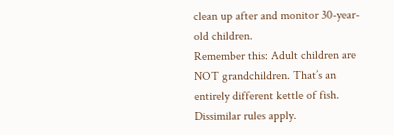clean up after and monitor 30-year-old children.
Remember this: Adult children are NOT grandchildren. That’s an entirely different kettle of fish. Dissimilar rules apply.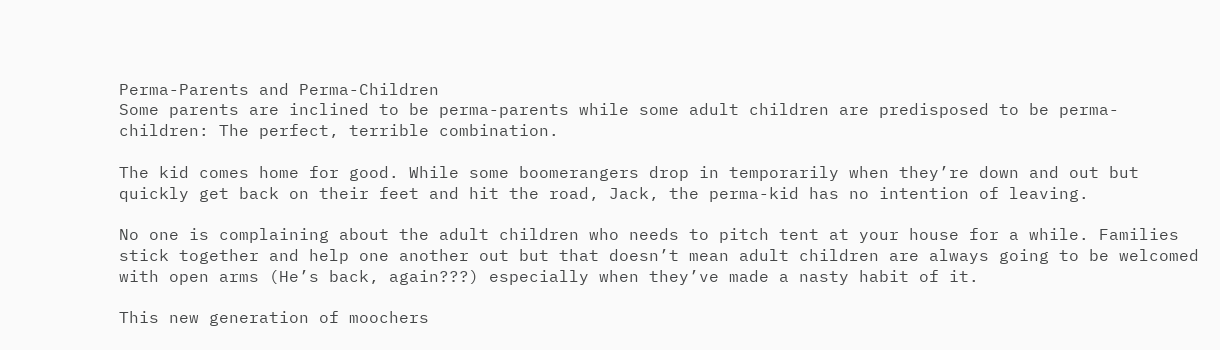Perma-Parents and Perma-Children
Some parents are inclined to be perma-parents while some adult children are predisposed to be perma-children: The perfect, terrible combination.

The kid comes home for good. While some boomerangers drop in temporarily when they’re down and out but quickly get back on their feet and hit the road, Jack, the perma-kid has no intention of leaving.

No one is complaining about the adult children who needs to pitch tent at your house for a while. Families stick together and help one another out but that doesn’t mean adult children are always going to be welcomed with open arms (He’s back, again???) especially when they’ve made a nasty habit of it.

This new generation of moochers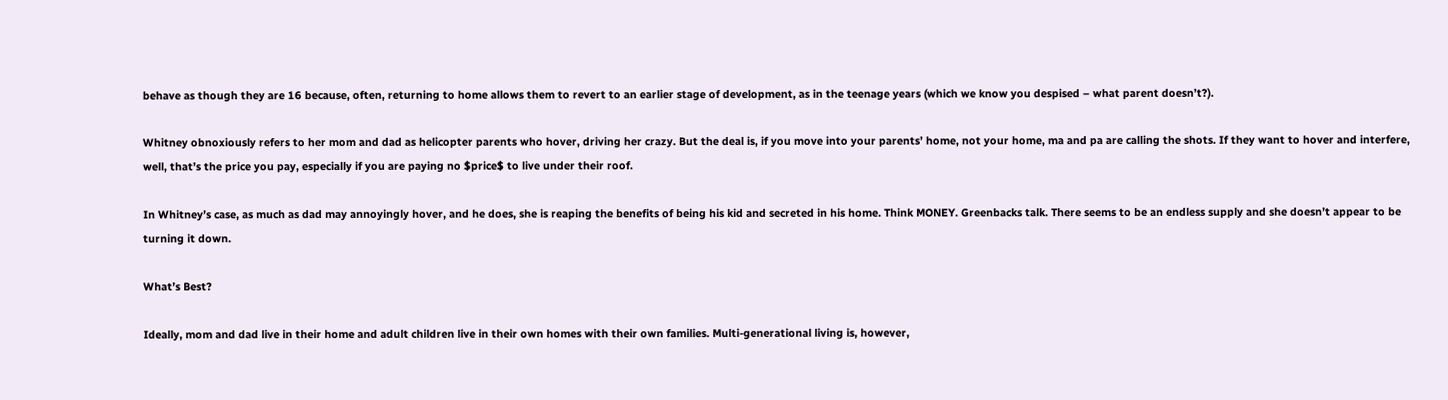behave as though they are 16 because, often, returning to home allows them to revert to an earlier stage of development, as in the teenage years (which we know you despised – what parent doesn’t?).

Whitney obnoxiously refers to her mom and dad as helicopter parents who hover, driving her crazy. But the deal is, if you move into your parents’ home, not your home, ma and pa are calling the shots. If they want to hover and interfere, well, that’s the price you pay, especially if you are paying no $price$ to live under their roof.

In Whitney’s case, as much as dad may annoyingly hover, and he does, she is reaping the benefits of being his kid and secreted in his home. Think MONEY. Greenbacks talk. There seems to be an endless supply and she doesn’t appear to be turning it down.

What’s Best?

Ideally, mom and dad live in their home and adult children live in their own homes with their own families. Multi-generational living is, however,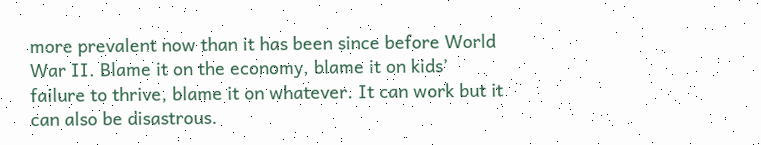more prevalent now than it has been since before World War II. Blame it on the economy, blame it on kids’ failure to thrive, blame it on whatever. It can work but it can also be disastrous.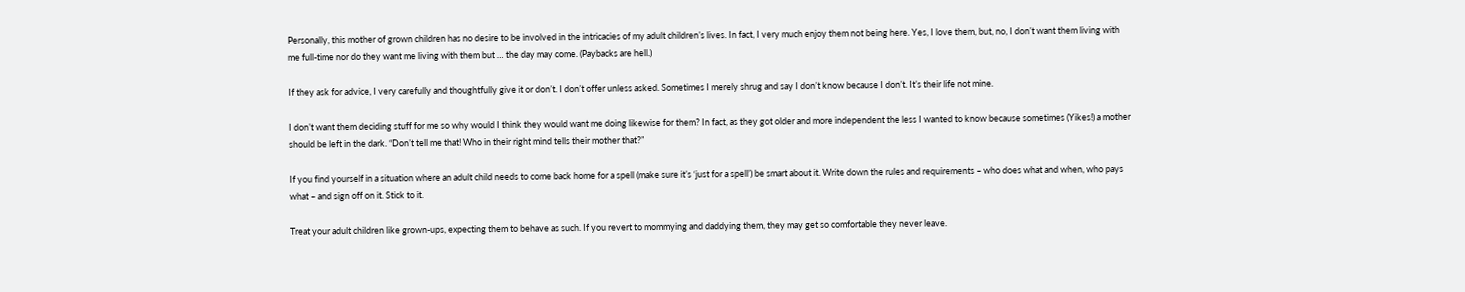Personally, this mother of grown children has no desire to be involved in the intricacies of my adult children’s lives. In fact, I very much enjoy them not being here. Yes, I love them, but, no, I don’t want them living with me full-time nor do they want me living with them but … the day may come. (Paybacks are hell.)

If they ask for advice, I very carefully and thoughtfully give it or don’t. I don’t offer unless asked. Sometimes I merely shrug and say I don’t know because I don’t. It’s their life not mine.

I don’t want them deciding stuff for me so why would I think they would want me doing likewise for them? In fact, as they got older and more independent the less I wanted to know because sometimes (Yikes!) a mother should be left in the dark. “Don’t tell me that! Who in their right mind tells their mother that?”

If you find yourself in a situation where an adult child needs to come back home for a spell (make sure it’s ‘just for a spell’) be smart about it. Write down the rules and requirements – who does what and when, who pays what – and sign off on it. Stick to it.

Treat your adult children like grown-ups, expecting them to behave as such. If you revert to mommying and daddying them, they may get so comfortable they never leave.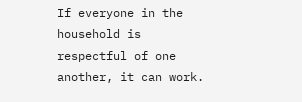If everyone in the household is respectful of one another, it can work.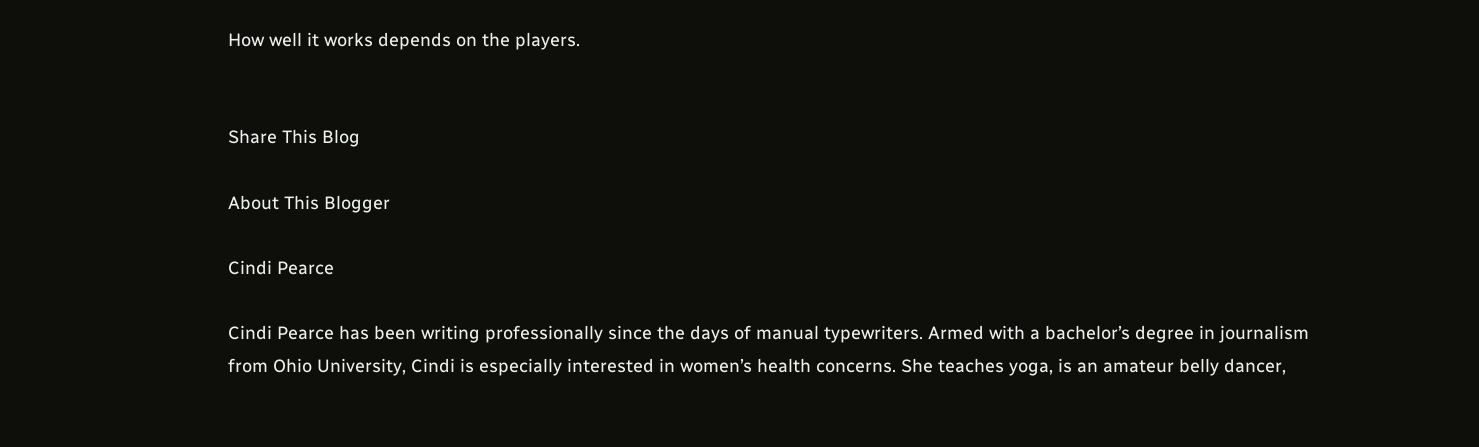How well it works depends on the players.


Share This Blog

About This Blogger

Cindi Pearce

Cindi Pearce has been writing professionally since the days of manual typewriters. Armed with a bachelor’s degree in journalism from Ohio University, Cindi is especially interested in women’s health concerns. She teaches yoga, is an amateur belly dancer,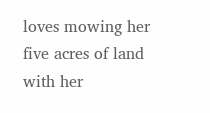loves mowing her five acres of land with her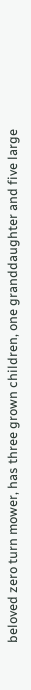beloved zero turn mower, has three grown children, one granddaughter and five large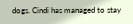dogs. Cindi has managed to stay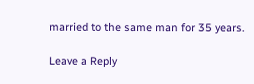married to the same man for 35 years.

Leave a Reply